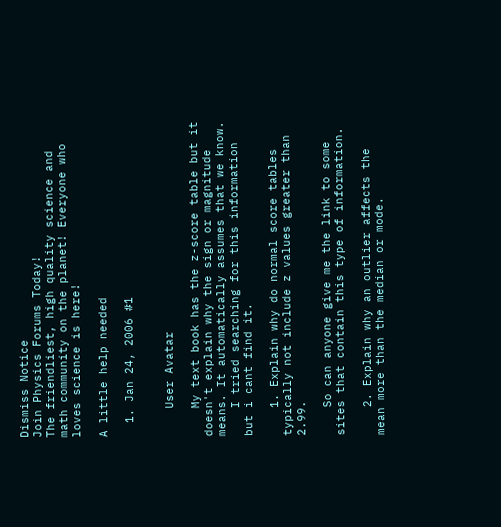Dismiss Notice
Join Physics Forums Today!
The friendliest, high quality science and math community on the planet! Everyone who loves science is here!

A little help needed

  1. Jan 24, 2006 #1


    User Avatar

    My text book has the z-score table but it doesn't explain why the sign or magnitude means. It automatically assumes that we know.
    I tried searching for this information but i cant find it.

    1. Explain why do normal score tables typically not include z values greater than 2.99.

    So can anyone give me the link to some sites that contain this type of information.

    2. Explain why an outlier affects the mean more than the median or mode.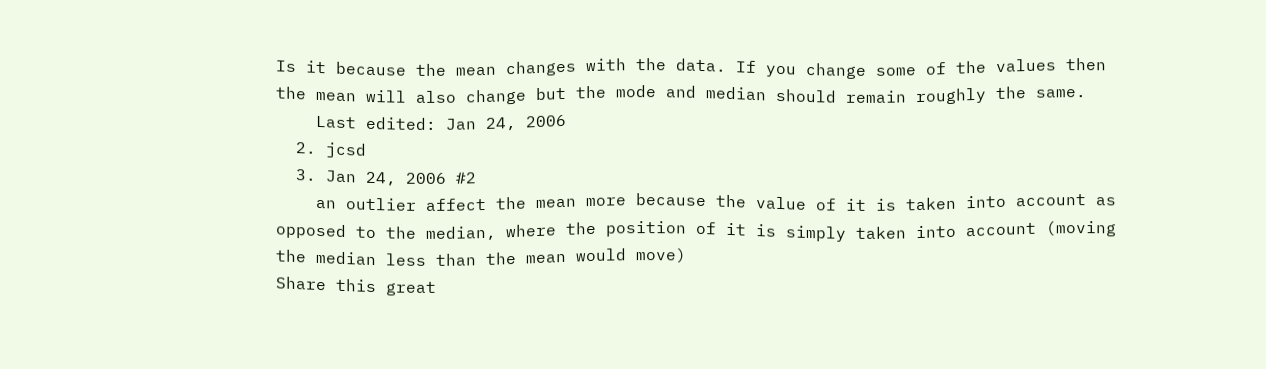Is it because the mean changes with the data. If you change some of the values then the mean will also change but the mode and median should remain roughly the same.
    Last edited: Jan 24, 2006
  2. jcsd
  3. Jan 24, 2006 #2
    an outlier affect the mean more because the value of it is taken into account as opposed to the median, where the position of it is simply taken into account (moving the median less than the mean would move)
Share this great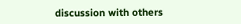discussion with others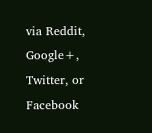via Reddit, Google+, Twitter, or Facebook